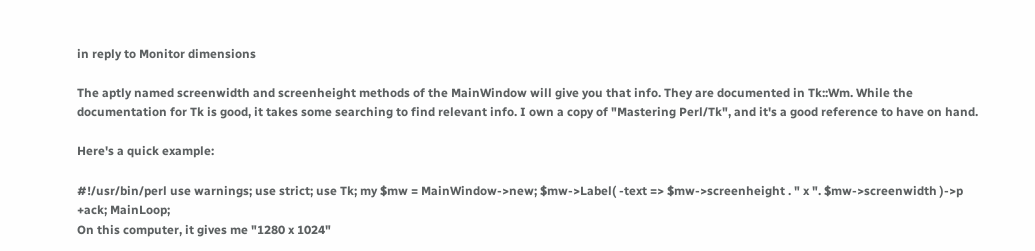in reply to Monitor dimensions

The aptly named screenwidth and screenheight methods of the MainWindow will give you that info. They are documented in Tk::Wm. While the documentation for Tk is good, it takes some searching to find relevant info. I own a copy of "Mastering Perl/Tk", and it's a good reference to have on hand.

Here's a quick example:

#!/usr/bin/perl use warnings; use strict; use Tk; my $mw = MainWindow->new; $mw->Label( -text => $mw->screenheight . " x ". $mw->screenwidth )->p +ack; MainLoop;
On this computer, it gives me "1280 x 1024"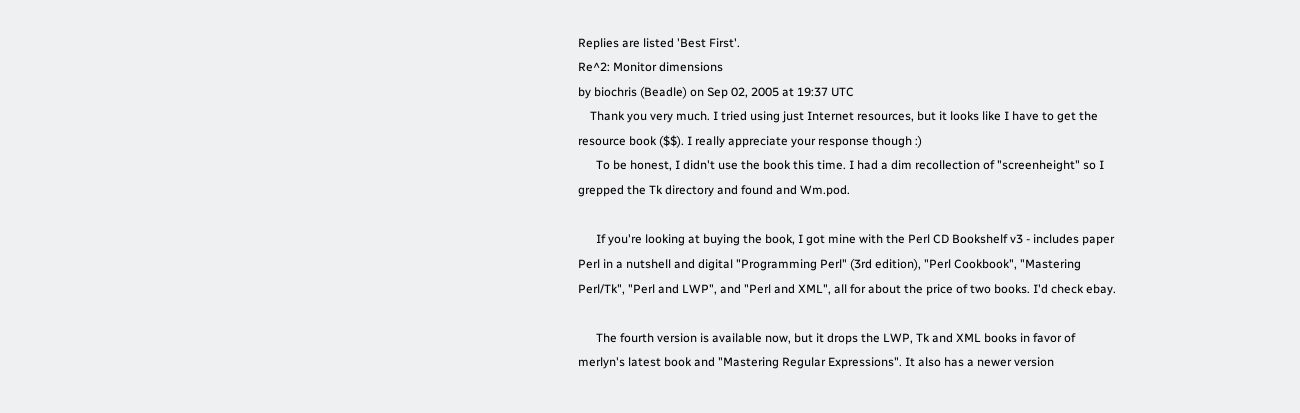Replies are listed 'Best First'.
Re^2: Monitor dimensions
by biochris (Beadle) on Sep 02, 2005 at 19:37 UTC
    Thank you very much. I tried using just Internet resources, but it looks like I have to get the resource book ($$). I really appreciate your response though :)
      To be honest, I didn't use the book this time. I had a dim recollection of "screenheight" so I grepped the Tk directory and found and Wm.pod.

      If you're looking at buying the book, I got mine with the Perl CD Bookshelf v3 - includes paper Perl in a nutshell and digital "Programming Perl" (3rd edition), "Perl Cookbook", "Mastering Perl/Tk", "Perl and LWP", and "Perl and XML", all for about the price of two books. I'd check ebay.

      The fourth version is available now, but it drops the LWP, Tk and XML books in favor of merlyn's latest book and "Mastering Regular Expressions". It also has a newer version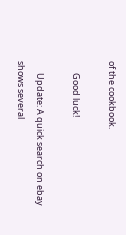of the cookbook.

      Good luck!

      Update: A quick search on ebay shows several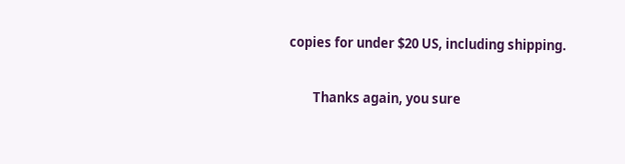copies for under $20 US, including shipping.

        Thanks again, you sure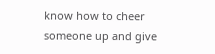know how to cheer someone up and give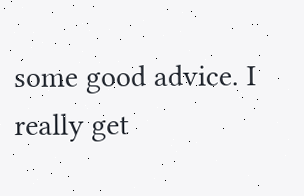some good advice. I really get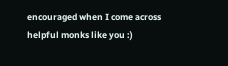encouraged when I come across helpful monks like you :)